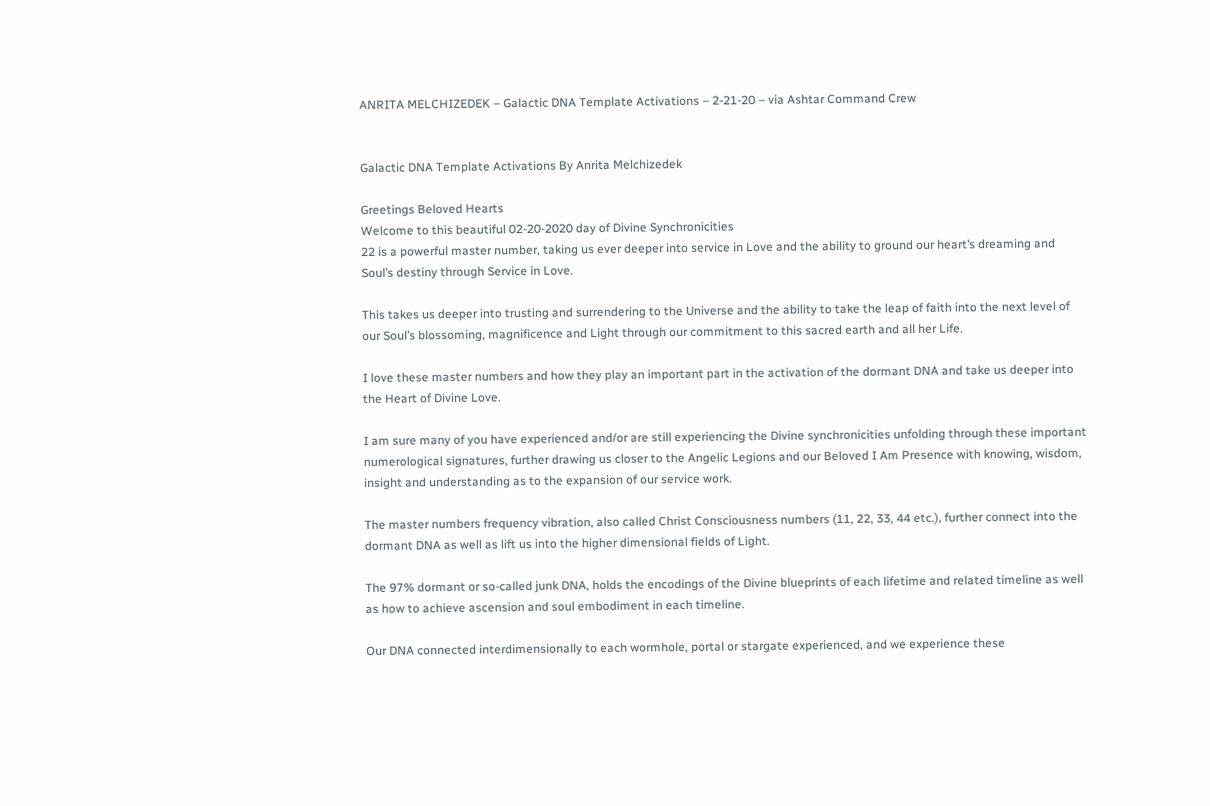ANRITA MELCHIZEDEK – Galactic DNA Template Activations – 2-21-20 – via Ashtar Command Crew


Galactic DNA Template Activations By Anrita Melchizedek

Greetings Beloved Hearts
Welcome to this beautiful 02-20-2020 day of Divine Synchronicities
22 is a powerful master number, taking us ever deeper into service in Love and the ability to ground our heart’s dreaming and Soul’s destiny through Service in Love.

This takes us deeper into trusting and surrendering to the Universe and the ability to take the leap of faith into the next level of our Soul’s blossoming, magnificence and Light through our commitment to this sacred earth and all her Life.

I love these master numbers and how they play an important part in the activation of the dormant DNA and take us deeper into the Heart of Divine Love.

I am sure many of you have experienced and/or are still experiencing the Divine synchronicities unfolding through these important numerological signatures, further drawing us closer to the Angelic Legions and our Beloved I Am Presence with knowing, wisdom, insight and understanding as to the expansion of our service work.

The master numbers frequency vibration, also called Christ Consciousness numbers (11, 22, 33, 44 etc.), further connect into the dormant DNA as well as lift us into the higher dimensional fields of Light.

The 97% dormant or so-called junk DNA, holds the encodings of the Divine blueprints of each lifetime and related timeline as well as how to achieve ascension and soul embodiment in each timeline.

Our DNA connected interdimensionally to each wormhole, portal or stargate experienced, and we experience these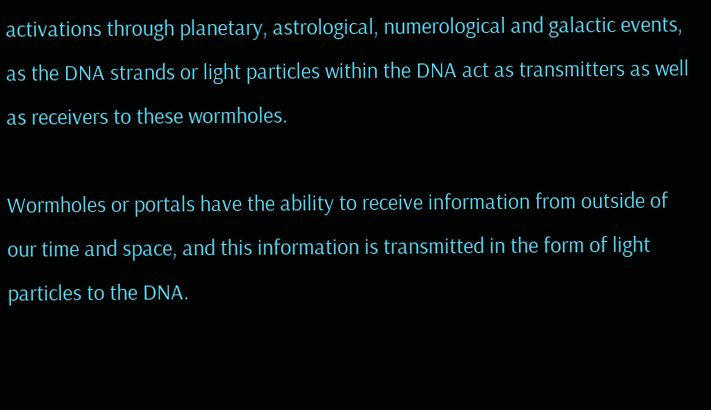activations through planetary, astrological, numerological and galactic events, as the DNA strands or light particles within the DNA act as transmitters as well as receivers to these wormholes.

Wormholes or portals have the ability to receive information from outside of our time and space, and this information is transmitted in the form of light particles to the DNA.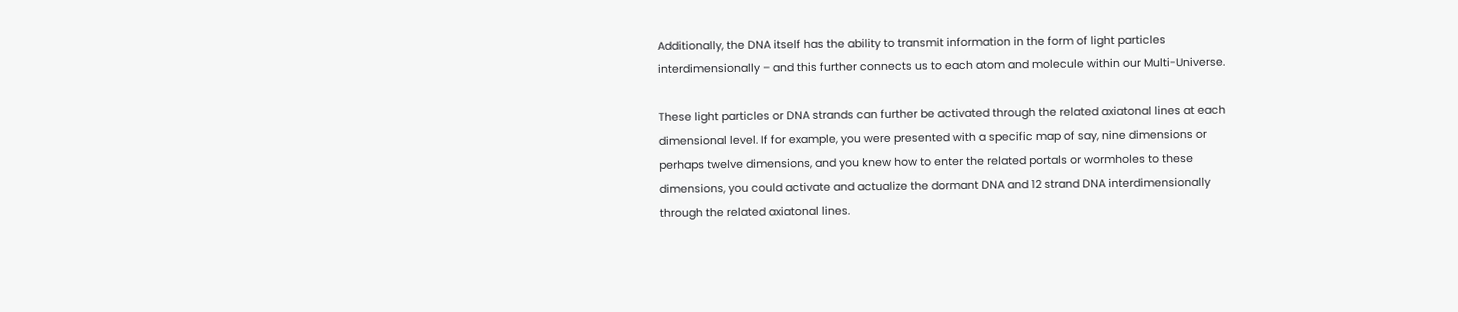Additionally, the DNA itself has the ability to transmit information in the form of light particles interdimensionally – and this further connects us to each atom and molecule within our Multi-Universe.

These light particles or DNA strands can further be activated through the related axiatonal lines at each dimensional level. If for example, you were presented with a specific map of say, nine dimensions or perhaps twelve dimensions, and you knew how to enter the related portals or wormholes to these dimensions, you could activate and actualize the dormant DNA and 12 strand DNA interdimensionally through the related axiatonal lines.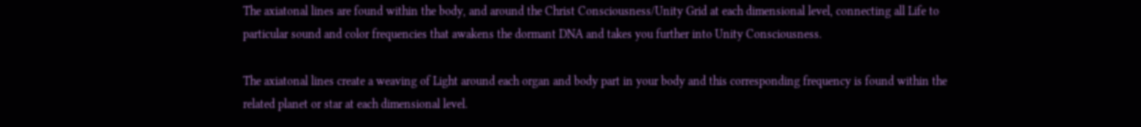The axiatonal lines are found within the body, and around the Christ Consciousness/Unity Grid at each dimensional level, connecting all Life to particular sound and color frequencies that awakens the dormant DNA and takes you further into Unity Consciousness.

The axiatonal lines create a weaving of Light around each organ and body part in your body and this corresponding frequency is found within the related planet or star at each dimensional level.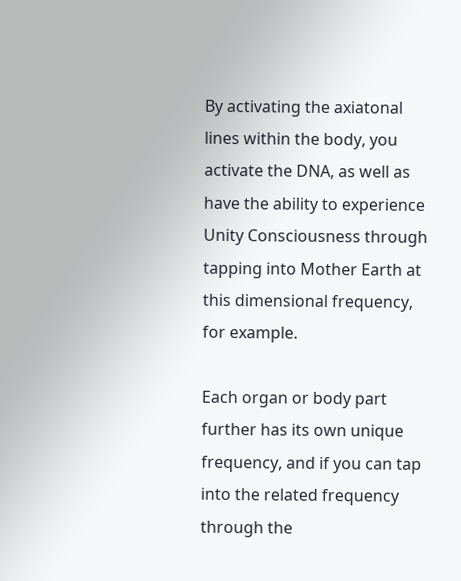By activating the axiatonal lines within the body, you activate the DNA, as well as have the ability to experience Unity Consciousness through tapping into Mother Earth at this dimensional frequency, for example.

Each organ or body part further has its own unique frequency, and if you can tap into the related frequency through the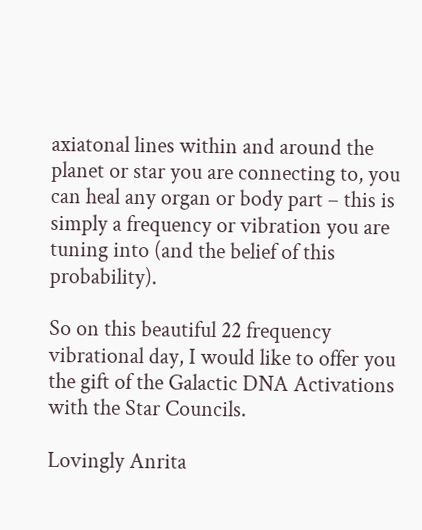axiatonal lines within and around the planet or star you are connecting to, you can heal any organ or body part – this is simply a frequency or vibration you are tuning into (and the belief of this probability).

So on this beautiful 22 frequency vibrational day, I would like to offer you the gift of the Galactic DNA Activations with the Star Councils.

Lovingly Anrita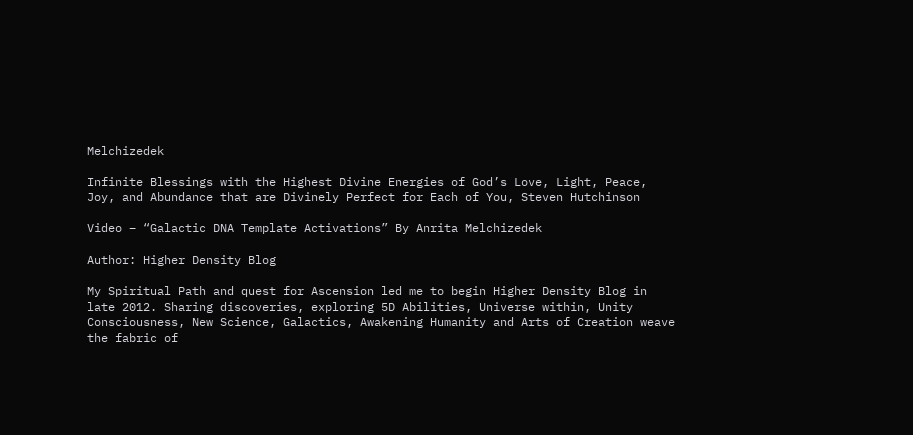Melchizedek

Infinite Blessings with the Highest Divine Energies of God’s Love, Light, Peace, Joy, and Abundance that are Divinely Perfect for Each of You, Steven Hutchinson

Video – “Galactic DNA Template Activations” By Anrita Melchizedek

Author: Higher Density Blog

My Spiritual Path and quest for Ascension led me to begin Higher Density Blog in late 2012. Sharing discoveries, exploring 5D Abilities, Universe within, Unity Consciousness, New Science, Galactics, Awakening Humanity and Arts of Creation weave the fabric of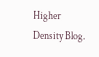Higher Density Blog.